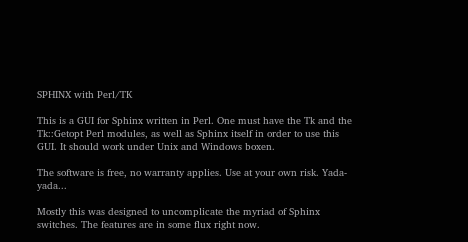SPHINX with Perl/TK

This is a GUI for Sphinx written in Perl. One must have the Tk and the Tk::Getopt Perl modules, as well as Sphinx itself in order to use this GUI. It should work under Unix and Windows boxen.

The software is free, no warranty applies. Use at your own risk. Yada-yada...

Mostly this was designed to uncomplicate the myriad of Sphinx switches. The features are in some flux right now.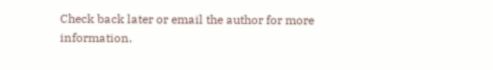Check back later or email the author for more information.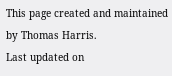This page created and maintained by Thomas Harris.
Last updated on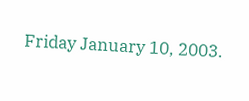Friday January 10, 2003.